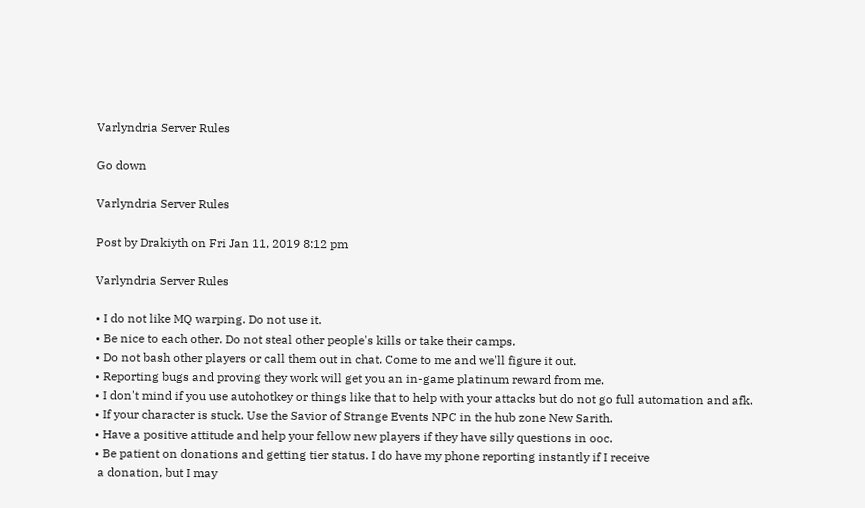Varlyndria Server Rules

Go down

Varlyndria Server Rules

Post by Drakiyth on Fri Jan 11, 2019 8:12 pm

Varlyndria Server Rules

• I do not like MQ warping. Do not use it.
• Be nice to each other. Do not steal other people's kills or take their camps.
• Do not bash other players or call them out in chat. Come to me and we'll figure it out.
• Reporting bugs and proving they work will get you an in-game platinum reward from me.
• I don't mind if you use autohotkey or things like that to help with your attacks but do not go full automation and afk.
• If your character is stuck. Use the Savior of Strange Events NPC in the hub zone New Sarith.
• Have a positive attitude and help your fellow new players if they have silly questions in ooc.
• Be patient on donations and getting tier status. I do have my phone reporting instantly if I receive
 a donation, but I may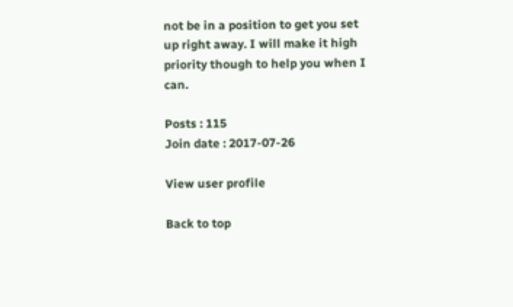not be in a position to get you set up right away. I will make it high priority though to help you when I can.

Posts : 115
Join date : 2017-07-26

View user profile

Back to top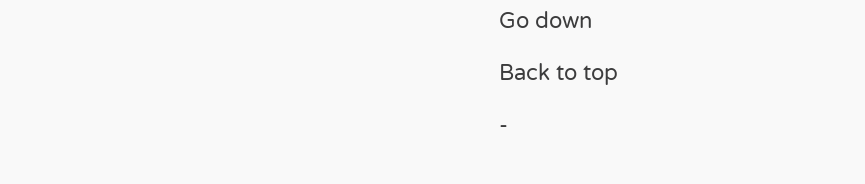Go down

Back to top

-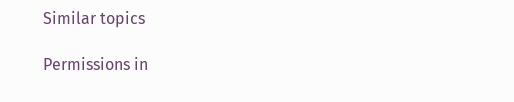Similar topics

Permissions in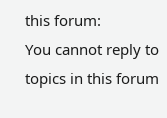this forum:
You cannot reply to topics in this forum